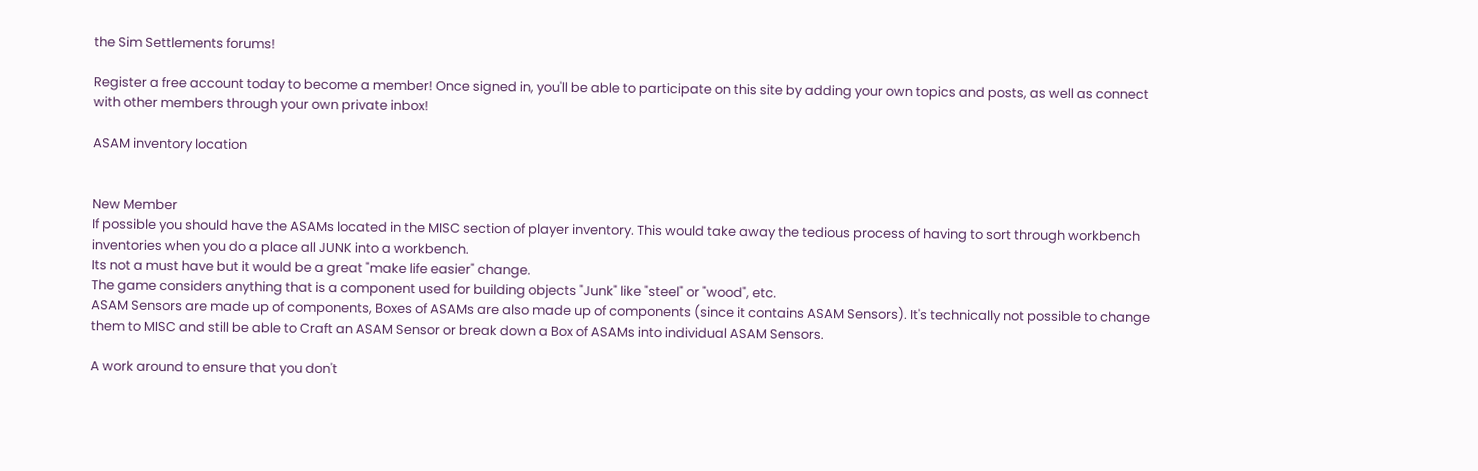the Sim Settlements forums!

Register a free account today to become a member! Once signed in, you'll be able to participate on this site by adding your own topics and posts, as well as connect with other members through your own private inbox!

ASAM inventory location


New Member
If possible you should have the ASAMs located in the MISC section of player inventory. This would take away the tedious process of having to sort through workbench inventories when you do a place all JUNK into a workbench.
Its not a must have but it would be a great "make life easier" change.
The game considers anything that is a component used for building objects "Junk" like "steel" or "wood", etc.
ASAM Sensors are made up of components, Boxes of ASAMs are also made up of components (since it contains ASAM Sensors). It's technically not possible to change them to MISC and still be able to Craft an ASAM Sensor or break down a Box of ASAMs into individual ASAM Sensors.

A work around to ensure that you don't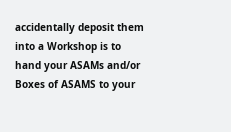accidentally deposit them into a Workshop is to hand your ASAMs and/or Boxes of ASAMS to your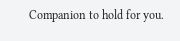Companion to hold for you.